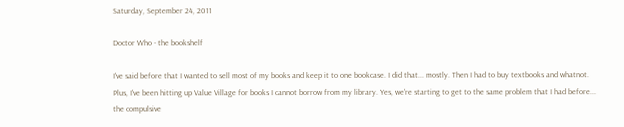Saturday, September 24, 2011

Doctor Who - the bookshelf

I've said before that I wanted to sell most of my books and keep it to one bookcase. I did that... mostly. Then I had to buy textbooks and whatnot. Plus, I've been hitting up Value Village for books I cannot borrow from my library. Yes, we're starting to get to the same problem that I had before... the compulsive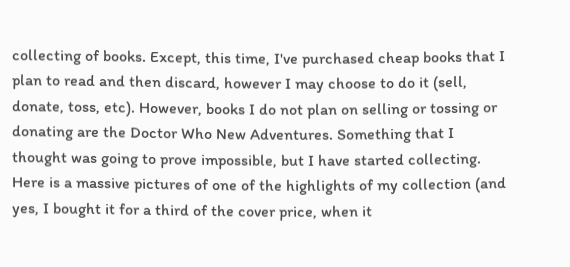collecting of books. Except, this time, I've purchased cheap books that I plan to read and then discard, however I may choose to do it (sell, donate, toss, etc). However, books I do not plan on selling or tossing or donating are the Doctor Who New Adventures. Something that I thought was going to prove impossible, but I have started collecting. Here is a massive pictures of one of the highlights of my collection (and yes, I bought it for a third of the cover price, when it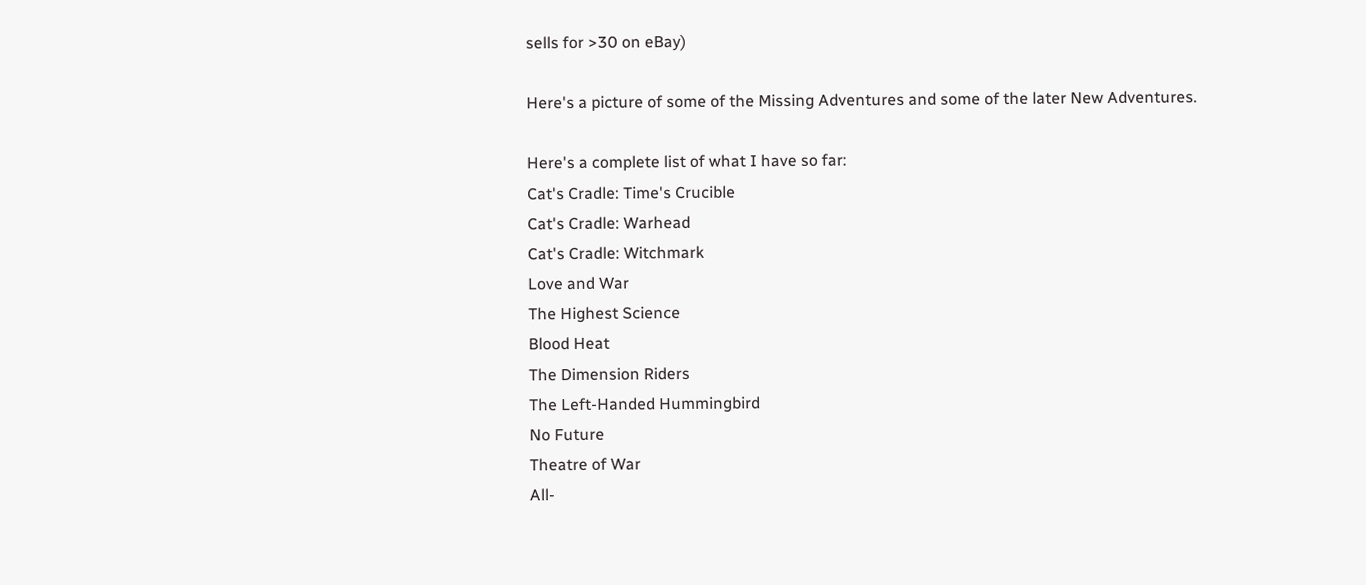sells for >30 on eBay)

Here's a picture of some of the Missing Adventures and some of the later New Adventures.

Here's a complete list of what I have so far:
Cat's Cradle: Time's Crucible
Cat's Cradle: Warhead
Cat's Cradle: Witchmark
Love and War
The Highest Science
Blood Heat
The Dimension Riders
The Left-Handed Hummingbird
No Future
Theatre of War
All-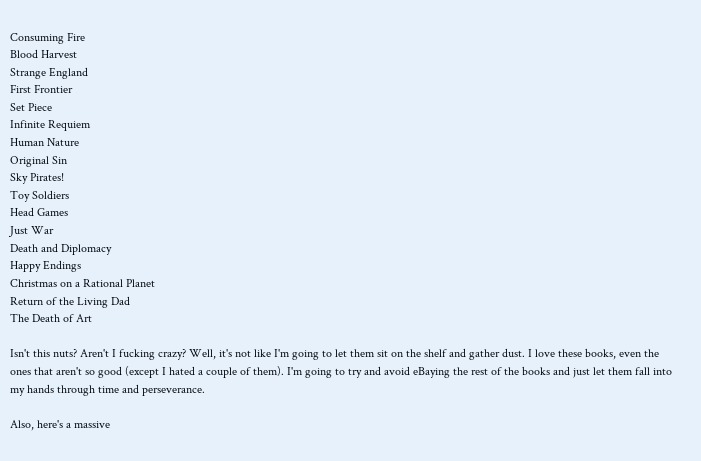Consuming Fire
Blood Harvest
Strange England
First Frontier
Set Piece
Infinite Requiem
Human Nature
Original Sin
Sky Pirates!
Toy Soldiers
Head Games
Just War
Death and Diplomacy
Happy Endings
Christmas on a Rational Planet
Return of the Living Dad
The Death of Art

Isn't this nuts? Aren't I fucking crazy? Well, it's not like I'm going to let them sit on the shelf and gather dust. I love these books, even the ones that aren't so good (except I hated a couple of them). I'm going to try and avoid eBaying the rest of the books and just let them fall into my hands through time and perseverance.

Also, here's a massive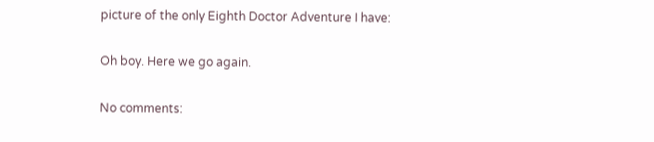picture of the only Eighth Doctor Adventure I have:

Oh boy. Here we go again.

No comments: